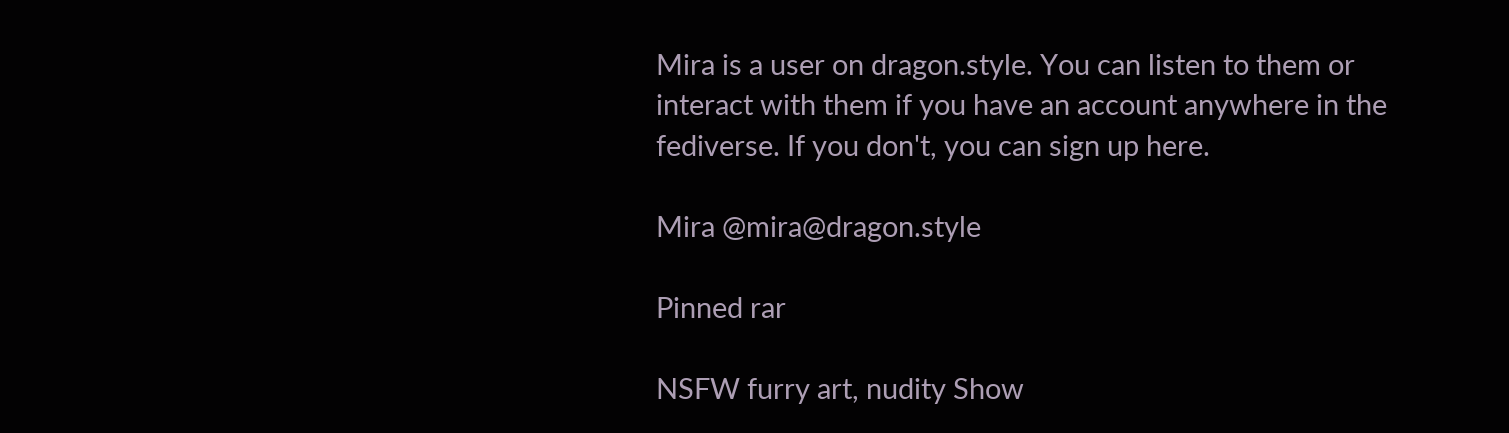Mira is a user on dragon.style. You can listen to them or interact with them if you have an account anywhere in the fediverse. If you don't, you can sign up here.

Mira @mira@dragon.style

Pinned rar

NSFW furry art, nudity Show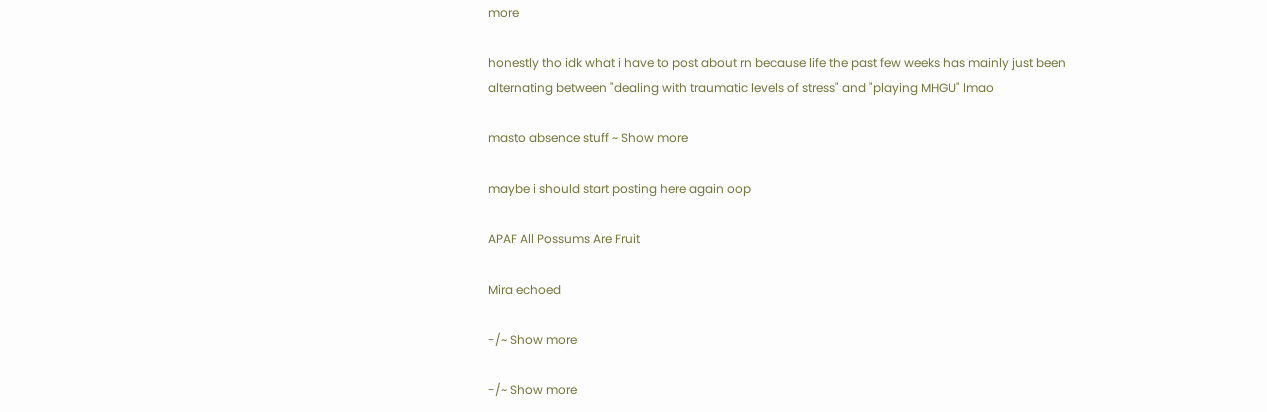more

honestly tho idk what i have to post about rn because life the past few weeks has mainly just been alternating between "dealing with traumatic levels of stress" and "playing MHGU" lmao

masto absence stuff ~ Show more

maybe i should start posting here again oop

APAF All Possums Are Fruit

Mira echoed

-/~ Show more

-/~ Show more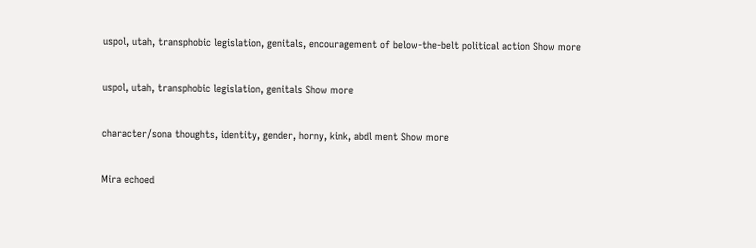uspol, utah, transphobic legislation, genitals, encouragement of below-the-belt political action Show more

uspol, utah, transphobic legislation, genitals Show more

character/sona thoughts, identity, gender, horny, kink, abdl ment Show more

Mira echoed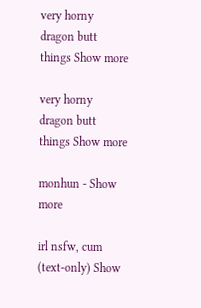very horny dragon butt things Show more

very horny dragon butt things Show more

monhun - Show more

irl nsfw, cum (text-only) Show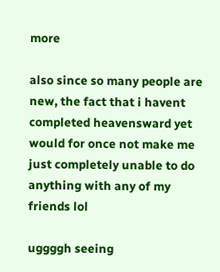more

also since so many people are new, the fact that i havent completed heavensward yet would for once not make me just completely unable to do anything with any of my friends lol

uggggh seeing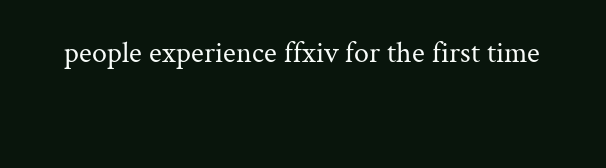people experience ffxiv for the first time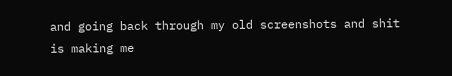and going back through my old screenshots and shit is making me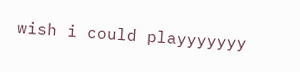wish i could playyyyyyy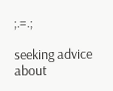;.=.;

seeking advice about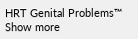HRT Genital Problems™ Show more